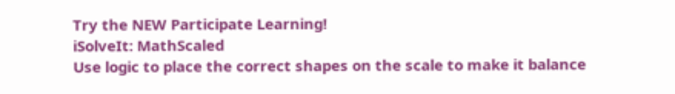Try the NEW Participate Learning!
iSolveIt: MathScaled
Use logic to place the correct shapes on the scale to make it balance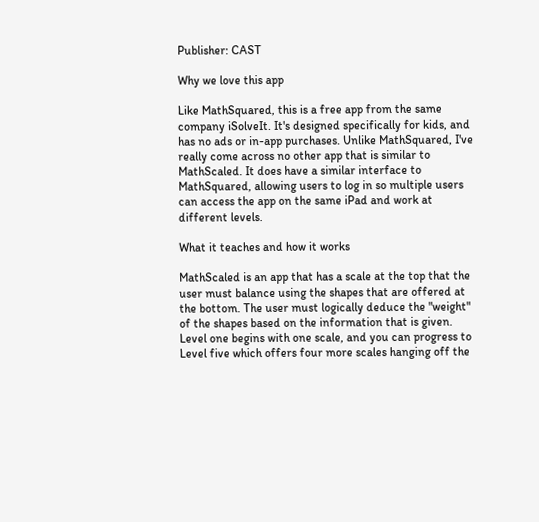Publisher: CAST

Why we love this app

Like MathSquared, this is a free app from the same company iSolveIt. It's designed specifically for kids, and has no ads or in-app purchases. Unlike MathSquared, I've really come across no other app that is similar to MathScaled. It does have a similar interface to MathSquared, allowing users to log in so multiple users can access the app on the same iPad and work at different levels.

What it teaches and how it works

MathScaled is an app that has a scale at the top that the user must balance using the shapes that are offered at the bottom. The user must logically deduce the "weight" of the shapes based on the information that is given. Level one begins with one scale, and you can progress to Level five which offers four more scales hanging off the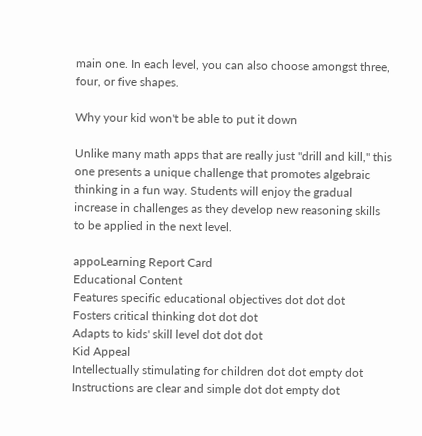main one. In each level, you can also choose amongst three, four, or five shapes.

Why your kid won't be able to put it down

Unlike many math apps that are really just "drill and kill," this one presents a unique challenge that promotes algebraic thinking in a fun way. Students will enjoy the gradual increase in challenges as they develop new reasoning skills to be applied in the next level.

appoLearning Report Card
Educational Content
Features specific educational objectives dot dot dot
Fosters critical thinking dot dot dot
Adapts to kids' skill level dot dot dot
Kid Appeal
Intellectually stimulating for children dot dot empty dot
Instructions are clear and simple dot dot empty dot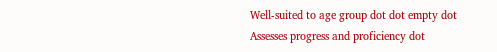Well-suited to age group dot dot empty dot
Assesses progress and proficiency dot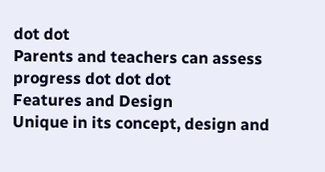dot dot
Parents and teachers can assess progress dot dot dot
Features and Design
Unique in its concept, design and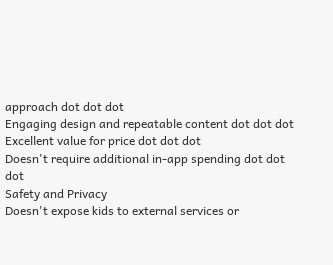approach dot dot dot
Engaging design and repeatable content dot dot dot
Excellent value for price dot dot dot
Doesn't require additional in-app spending dot dot dot
Safety and Privacy
Doesn't expose kids to external services or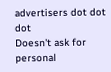advertisers dot dot dot
Doesn't ask for personal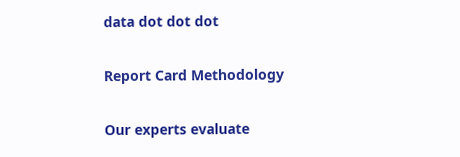data dot dot dot

Report Card Methodology

Our experts evaluate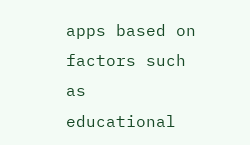apps based on factors such as educational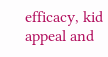efficacy, kid appeal and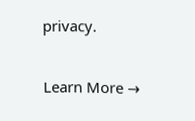privacy.

Learn More →